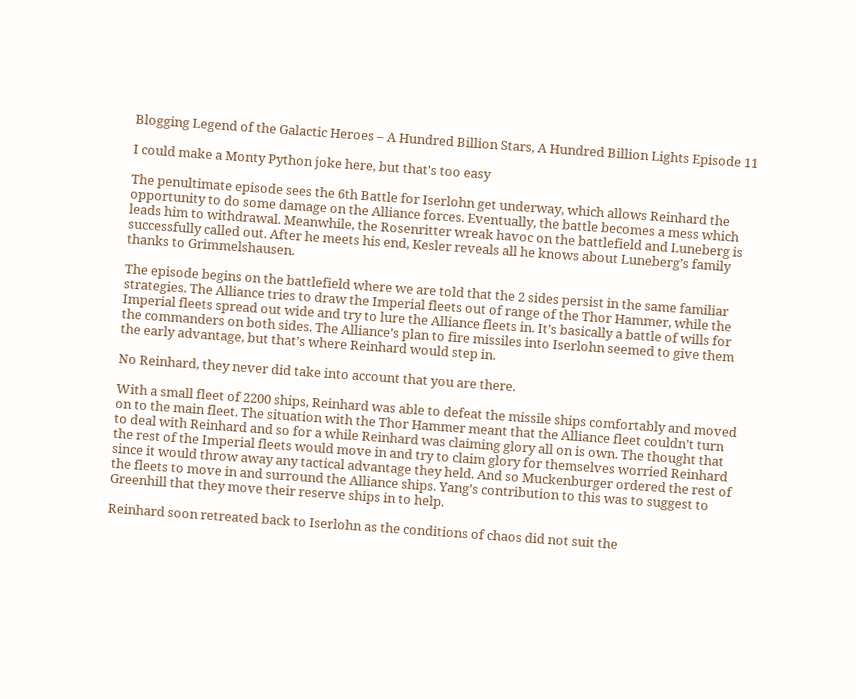Blogging Legend of the Galactic Heroes – A Hundred Billion Stars, A Hundred Billion Lights Episode 11

I could make a Monty Python joke here, but that's too easy

The penultimate episode sees the 6th Battle for Iserlohn get underway, which allows Reinhard the opportunity to do some damage on the Alliance forces. Eventually, the battle becomes a mess which leads him to withdrawal. Meanwhile, the Rosenritter wreak havoc on the battlefield and Luneberg is successfully called out. After he meets his end, Kesler reveals all he knows about Luneberg’s family thanks to Grimmelshausen.

The episode begins on the battlefield where we are told that the 2 sides persist in the same familiar strategies. The Alliance tries to draw the Imperial fleets out of range of the Thor Hammer, while the Imperial fleets spread out wide and try to lure the Alliance fleets in. It’s basically a battle of wills for the commanders on both sides. The Alliance’s plan to fire missiles into Iserlohn seemed to give them the early advantage, but that’s where Reinhard would step in.

No Reinhard, they never did take into account that you are there.

With a small fleet of 2200 ships, Reinhard was able to defeat the missile ships comfortably and moved on to the main fleet. The situation with the Thor Hammer meant that the Alliance fleet couldn’t turn to deal with Reinhard and so for a while Reinhard was claiming glory all on is own. The thought that the rest of the Imperial fleets would move in and try to claim glory for themselves worried Reinhard since it would throw away any tactical advantage they held. And so Muckenburger ordered the rest of the fleets to move in and surround the Alliance ships. Yang’s contribution to this was to suggest to Greenhill that they move their reserve ships in to help.

Reinhard soon retreated back to Iserlohn as the conditions of chaos did not suit the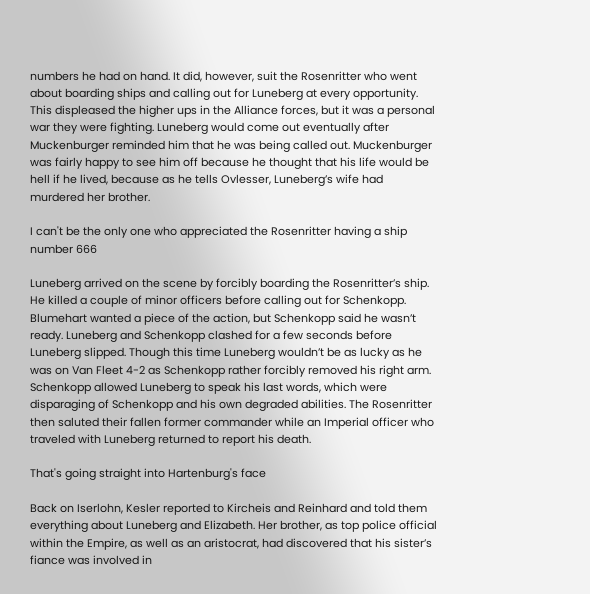numbers he had on hand. It did, however, suit the Rosenritter who went about boarding ships and calling out for Luneberg at every opportunity. This displeased the higher ups in the Alliance forces, but it was a personal war they were fighting. Luneberg would come out eventually after Muckenburger reminded him that he was being called out. Muckenburger was fairly happy to see him off because he thought that his life would be hell if he lived, because as he tells Ovlesser, Luneberg’s wife had murdered her brother.

I can't be the only one who appreciated the Rosenritter having a ship number 666

Luneberg arrived on the scene by forcibly boarding the Rosenritter’s ship. He killed a couple of minor officers before calling out for Schenkopp. Blumehart wanted a piece of the action, but Schenkopp said he wasn’t ready. Luneberg and Schenkopp clashed for a few seconds before Luneberg slipped. Though this time Luneberg wouldn’t be as lucky as he was on Van Fleet 4-2 as Schenkopp rather forcibly removed his right arm. Schenkopp allowed Luneberg to speak his last words, which were disparaging of Schenkopp and his own degraded abilities. The Rosenritter then saluted their fallen former commander while an Imperial officer who traveled with Luneberg returned to report his death.

That's going straight into Hartenburg's face

Back on Iserlohn, Kesler reported to Kircheis and Reinhard and told them everything about Luneberg and Elizabeth. Her brother, as top police official within the Empire, as well as an aristocrat, had discovered that his sister’s fiance was involved in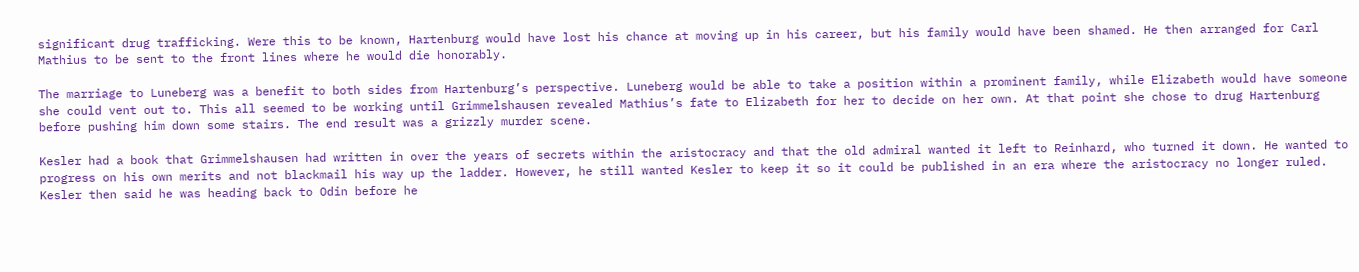significant drug trafficking. Were this to be known, Hartenburg would have lost his chance at moving up in his career, but his family would have been shamed. He then arranged for Carl Mathius to be sent to the front lines where he would die honorably.

The marriage to Luneberg was a benefit to both sides from Hartenburg’s perspective. Luneberg would be able to take a position within a prominent family, while Elizabeth would have someone she could vent out to. This all seemed to be working until Grimmelshausen revealed Mathius’s fate to Elizabeth for her to decide on her own. At that point she chose to drug Hartenburg before pushing him down some stairs. The end result was a grizzly murder scene.

Kesler had a book that Grimmelshausen had written in over the years of secrets within the aristocracy and that the old admiral wanted it left to Reinhard, who turned it down. He wanted to progress on his own merits and not blackmail his way up the ladder. However, he still wanted Kesler to keep it so it could be published in an era where the aristocracy no longer ruled. Kesler then said he was heading back to Odin before he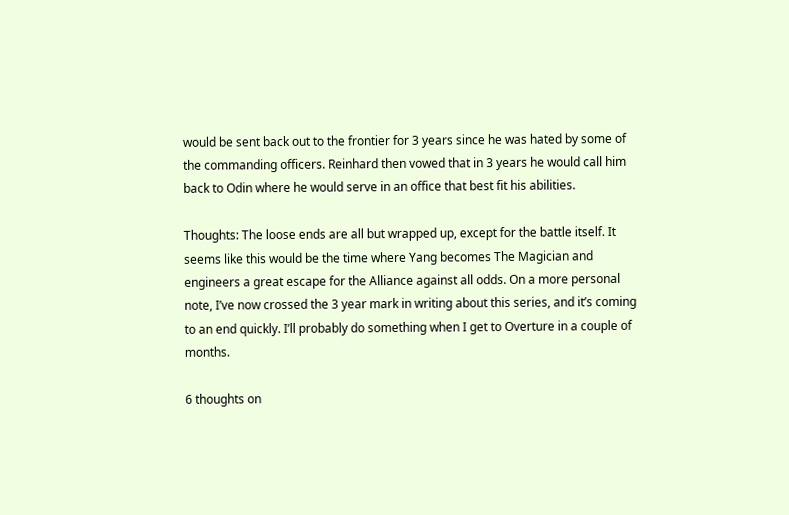would be sent back out to the frontier for 3 years since he was hated by some of the commanding officers. Reinhard then vowed that in 3 years he would call him back to Odin where he would serve in an office that best fit his abilities.

Thoughts: The loose ends are all but wrapped up, except for the battle itself. It seems like this would be the time where Yang becomes The Magician and engineers a great escape for the Alliance against all odds. On a more personal note, I’ve now crossed the 3 year mark in writing about this series, and it’s coming to an end quickly. I’ll probably do something when I get to Overture in a couple of months.

6 thoughts on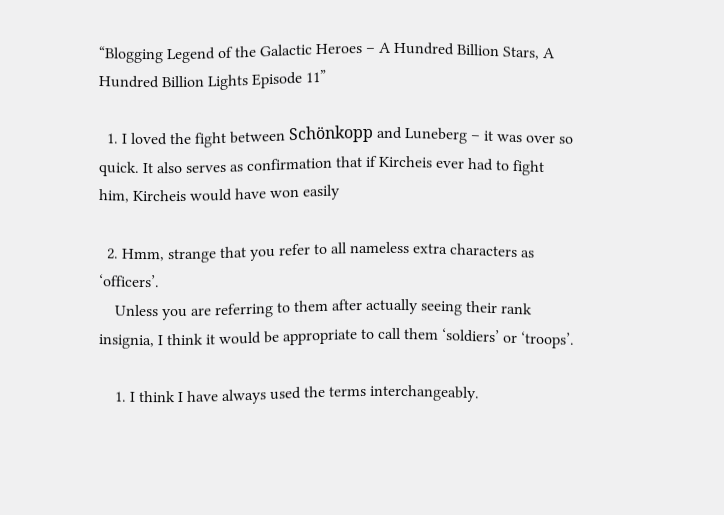“Blogging Legend of the Galactic Heroes – A Hundred Billion Stars, A Hundred Billion Lights Episode 11”

  1. I loved the fight between Schönkopp and Luneberg – it was over so quick. It also serves as confirmation that if Kircheis ever had to fight him, Kircheis would have won easily

  2. Hmm, strange that you refer to all nameless extra characters as ‘officers’.
    Unless you are referring to them after actually seeing their rank insignia, I think it would be appropriate to call them ‘soldiers’ or ‘troops’.

    1. I think I have always used the terms interchangeably.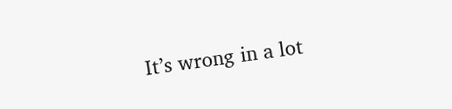It’s wrong in a lot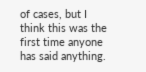of cases, but I think this was the first time anyone has said anything.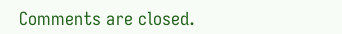Comments are closed.